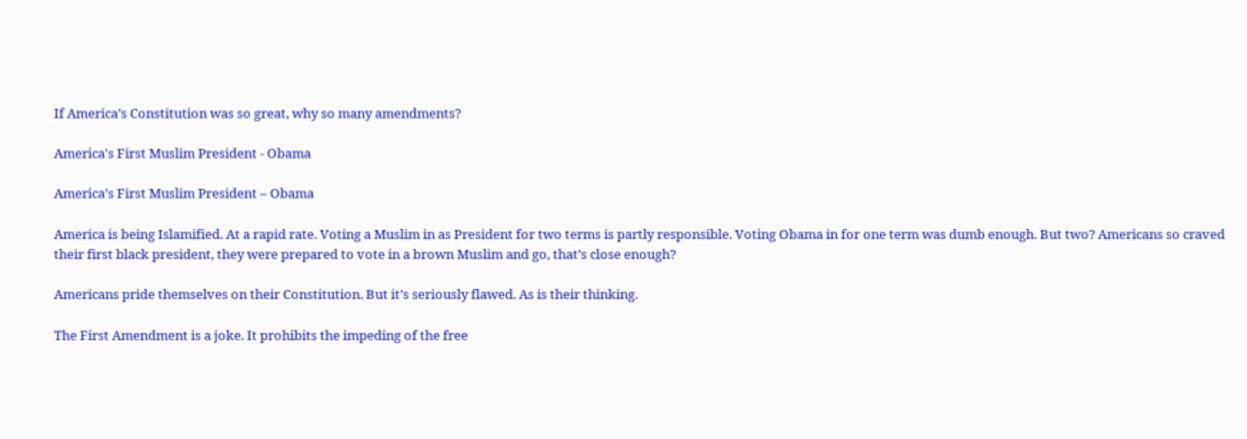If America’s Constitution was so great, why so many amendments?

America's First Muslim President - Obama

America’s First Muslim President – Obama

America is being Islamified. At a rapid rate. Voting a Muslim in as President for two terms is partly responsible. Voting Obama in for one term was dumb enough. But two? Americans so craved their first black president, they were prepared to vote in a brown Muslim and go, that’s close enough?

Americans pride themselves on their Constitution. But it’s seriously flawed. As is their thinking.

The First Amendment is a joke. It prohibits the impeding of the free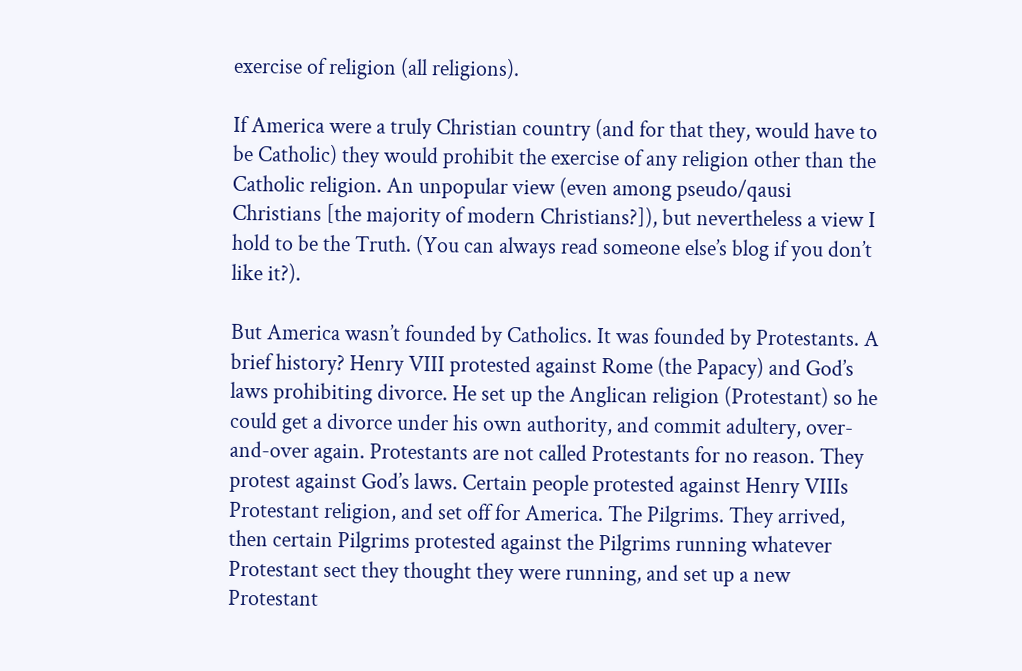exercise of religion (all religions).

If America were a truly Christian country (and for that they, would have to be Catholic) they would prohibit the exercise of any religion other than the Catholic religion. An unpopular view (even among pseudo/qausi Christians [the majority of modern Christians?]), but nevertheless a view I hold to be the Truth. (You can always read someone else’s blog if you don’t like it?).

But America wasn’t founded by Catholics. It was founded by Protestants. A brief history? Henry VIII protested against Rome (the Papacy) and God’s laws prohibiting divorce. He set up the Anglican religion (Protestant) so he could get a divorce under his own authority, and commit adultery, over-and-over again. Protestants are not called Protestants for no reason. They protest against God’s laws. Certain people protested against Henry VIIIs Protestant religion, and set off for America. The Pilgrims. They arrived, then certain Pilgrims protested against the Pilgrims running whatever Protestant sect they thought they were running, and set up a new Protestant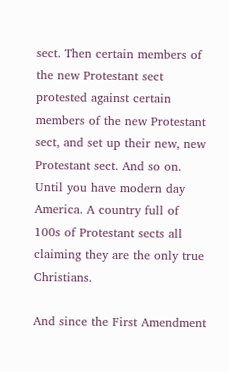sect. Then certain members of the new Protestant sect protested against certain members of the new Protestant sect, and set up their new, new Protestant sect. And so on. Until you have modern day America. A country full of 100s of Protestant sects all claiming they are the only true Christians.

And since the First Amendment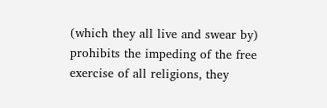(which they all live and swear by) prohibits the impeding of the free exercise of all religions, they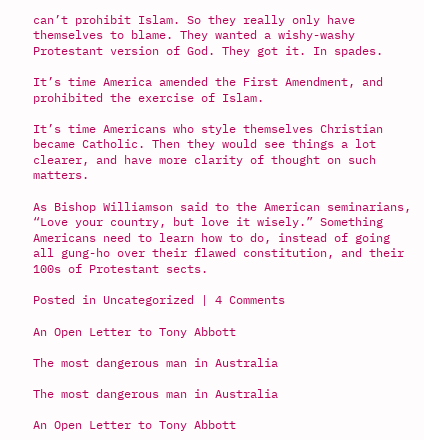can’t prohibit Islam. So they really only have themselves to blame. They wanted a wishy-washy Protestant version of God. They got it. In spades.

It’s time America amended the First Amendment, and prohibited the exercise of Islam.

It’s time Americans who style themselves Christian became Catholic. Then they would see things a lot clearer, and have more clarity of thought on such matters.

As Bishop Williamson said to the American seminarians, “Love your country, but love it wisely.” Something Americans need to learn how to do, instead of going all gung-ho over their flawed constitution, and their 100s of Protestant sects.

Posted in Uncategorized | 4 Comments

An Open Letter to Tony Abbott

The most dangerous man in Australia

The most dangerous man in Australia

An Open Letter to Tony Abbott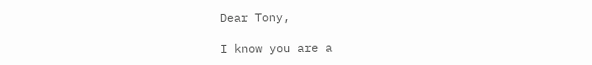Dear Tony,

I know you are a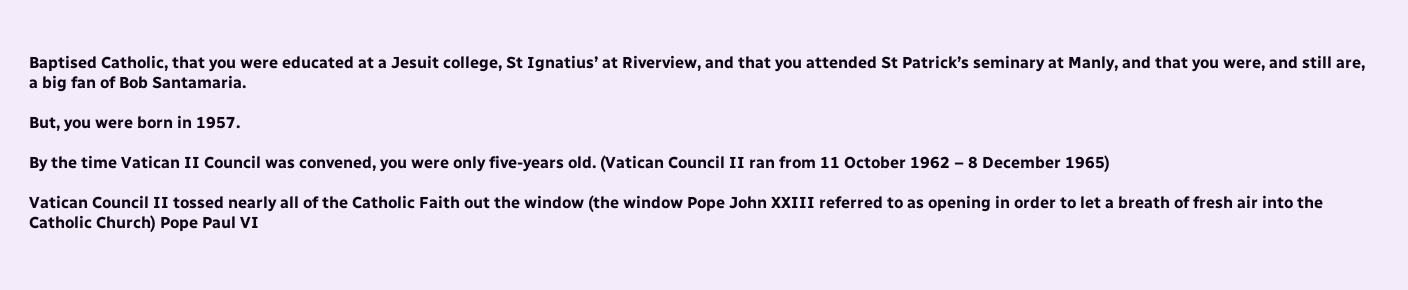Baptised Catholic, that you were educated at a Jesuit college, St Ignatius’ at Riverview, and that you attended St Patrick’s seminary at Manly, and that you were, and still are, a big fan of Bob Santamaria.

But, you were born in 1957.

By the time Vatican II Council was convened, you were only five-years old. (Vatican Council II ran from 11 October 1962 – 8 December 1965)

Vatican Council II tossed nearly all of the Catholic Faith out the window (the window Pope John XXIII referred to as opening in order to let a breath of fresh air into the Catholic Church) Pope Paul VI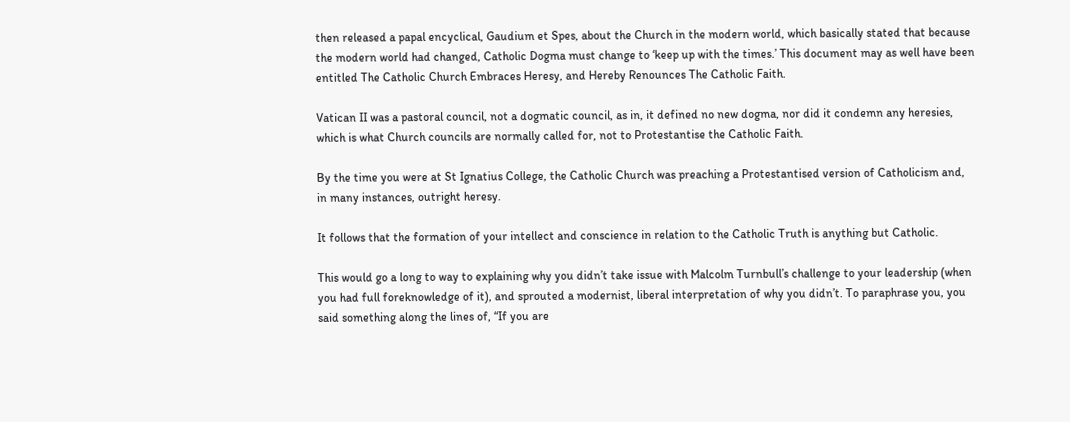then released a papal encyclical, Gaudium et Spes, about the Church in the modern world, which basically stated that because the modern world had changed, Catholic Dogma must change to ‘keep up with the times.’ This document may as well have been entitled The Catholic Church Embraces Heresy, and Hereby Renounces The Catholic Faith.

Vatican II was a pastoral council, not a dogmatic council, as in, it defined no new dogma, nor did it condemn any heresies, which is what Church councils are normally called for, not to Protestantise the Catholic Faith.

By the time you were at St Ignatius College, the Catholic Church was preaching a Protestantised version of Catholicism and, in many instances, outright heresy.

It follows that the formation of your intellect and conscience in relation to the Catholic Truth is anything but Catholic.

This would go a long to way to explaining why you didn’t take issue with Malcolm Turnbull’s challenge to your leadership (when you had full foreknowledge of it), and sprouted a modernist, liberal interpretation of why you didn’t. To paraphrase you, you said something along the lines of, “If you are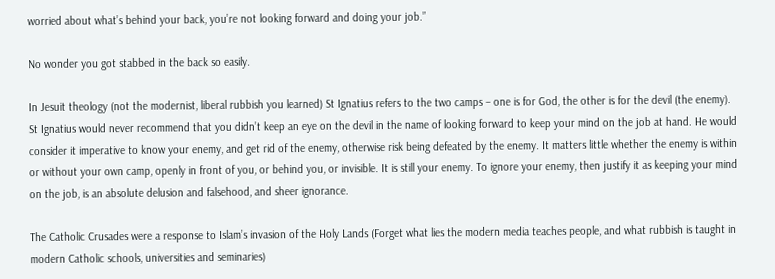worried about what’s behind your back, you’re not looking forward and doing your job.”

No wonder you got stabbed in the back so easily.

In Jesuit theology (not the modernist, liberal rubbish you learned) St Ignatius refers to the two camps – one is for God, the other is for the devil (the enemy). St Ignatius would never recommend that you didn’t keep an eye on the devil in the name of looking forward to keep your mind on the job at hand. He would consider it imperative to know your enemy, and get rid of the enemy, otherwise risk being defeated by the enemy. It matters little whether the enemy is within or without your own camp, openly in front of you, or behind you, or invisible. It is still your enemy. To ignore your enemy, then justify it as keeping your mind on the job, is an absolute delusion and falsehood, and sheer ignorance.

The Catholic Crusades were a response to Islam’s invasion of the Holy Lands (Forget what lies the modern media teaches people, and what rubbish is taught in modern Catholic schools, universities and seminaries)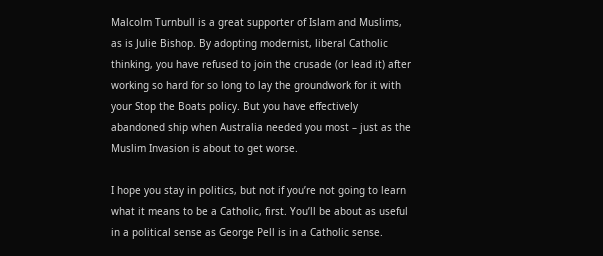Malcolm Turnbull is a great supporter of Islam and Muslims, as is Julie Bishop. By adopting modernist, liberal Catholic thinking, you have refused to join the crusade (or lead it) after working so hard for so long to lay the groundwork for it with your Stop the Boats policy. But you have effectively abandoned ship when Australia needed you most – just as the Muslim Invasion is about to get worse.

I hope you stay in politics, but not if you’re not going to learn what it means to be a Catholic, first. You’ll be about as useful in a political sense as George Pell is in a Catholic sense.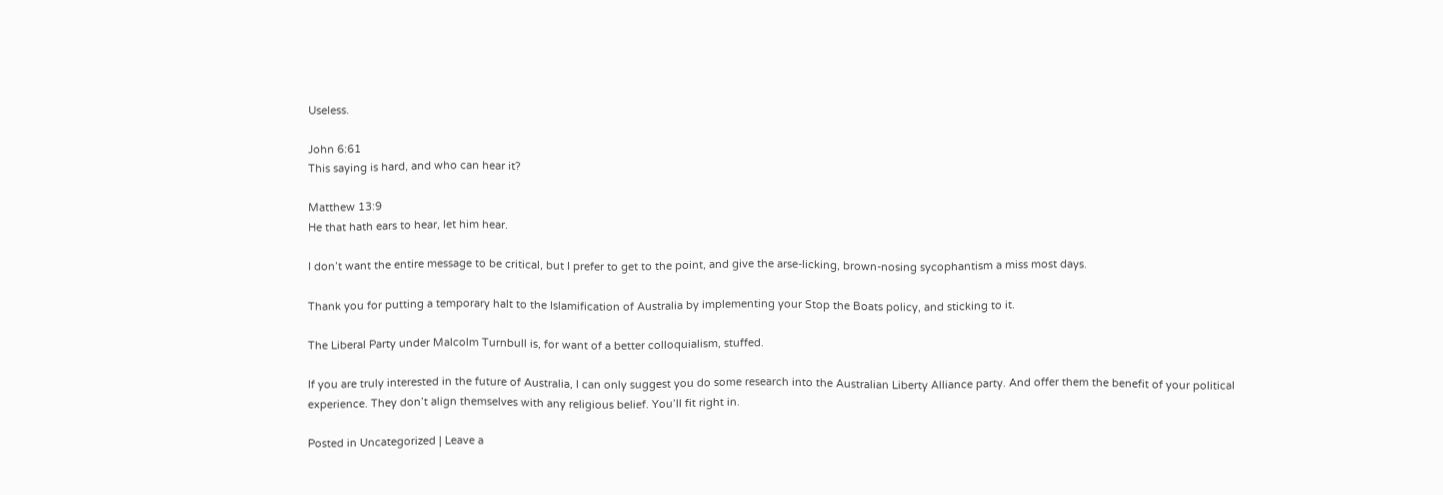Useless.

John 6:61
This saying is hard, and who can hear it?

Matthew 13:9
He that hath ears to hear, let him hear.

I don’t want the entire message to be critical, but I prefer to get to the point, and give the arse-licking, brown-nosing sycophantism a miss most days.

Thank you for putting a temporary halt to the Islamification of Australia by implementing your Stop the Boats policy, and sticking to it.

The Liberal Party under Malcolm Turnbull is, for want of a better colloquialism, stuffed.

If you are truly interested in the future of Australia, I can only suggest you do some research into the Australian Liberty Alliance party. And offer them the benefit of your political experience. They don’t align themselves with any religious belief. You’ll fit right in.

Posted in Uncategorized | Leave a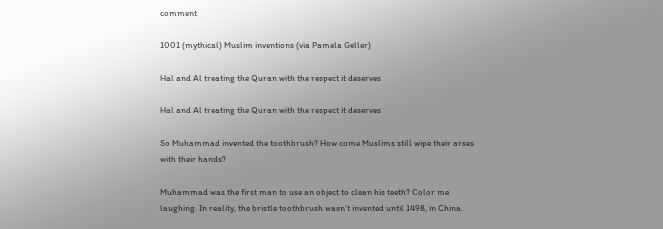comment

1001 (mythical) Muslim inventions (via Pamela Geller)

Hal and Al treating the Quran with the respect it deserves

Hal and Al treating the Quran with the respect it deserves

So Muhammad invented the toothbrush? How come Muslims still wipe their arses with their hands?

Muhammad was the first man to use an object to clean his teeth? Color me laughing. In reality, the bristle toothbrush wasn’t invented until 1498, in China.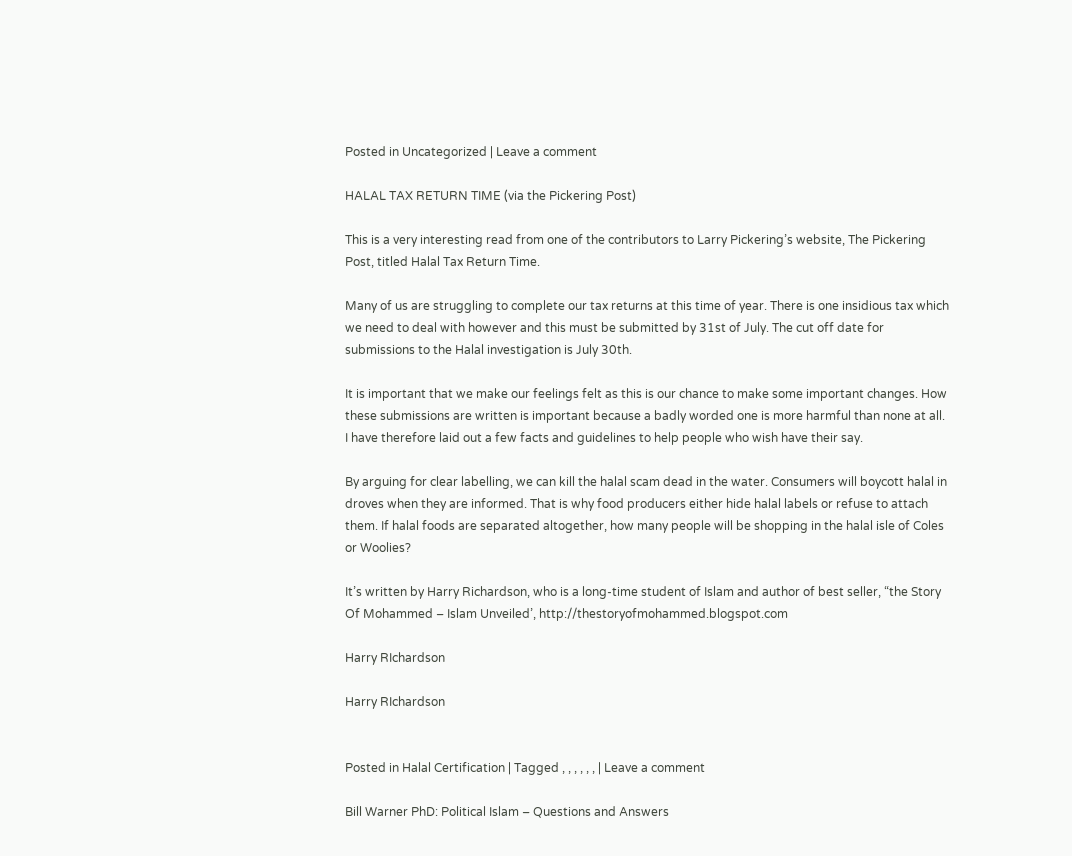Posted in Uncategorized | Leave a comment

HALAL TAX RETURN TIME (via the Pickering Post)

This is a very interesting read from one of the contributors to Larry Pickering’s website, The Pickering Post, titled Halal Tax Return Time.

Many of us are struggling to complete our tax returns at this time of year. There is one insidious tax which we need to deal with however and this must be submitted by 31st of July. The cut off date for submissions to the Halal investigation is July 30th.

It is important that we make our feelings felt as this is our chance to make some important changes. How these submissions are written is important because a badly worded one is more harmful than none at all. I have therefore laid out a few facts and guidelines to help people who wish have their say.

By arguing for clear labelling, we can kill the halal scam dead in the water. Consumers will boycott halal in droves when they are informed. That is why food producers either hide halal labels or refuse to attach them. If halal foods are separated altogether, how many people will be shopping in the halal isle of Coles or Woolies?

It’s written by Harry Richardson, who is a long-time student of Islam and author of best seller, “the Story Of Mohammed – Islam Unveiled’, http://thestoryofmohammed.blogspot.com

Harry RIchardson

Harry RIchardson


Posted in Halal Certification | Tagged , , , , , , | Leave a comment

Bill Warner PhD: Political Islam – Questions and Answers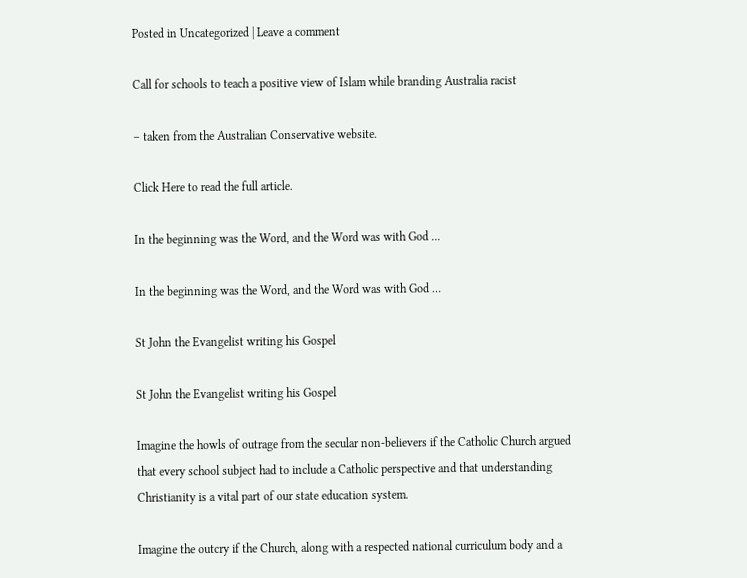Posted in Uncategorized | Leave a comment

Call for schools to teach a positive view of Islam while branding Australia racist

– taken from the Australian Conservative website.

Click Here to read the full article.

In the beginning was the Word, and the Word was with God ...

In the beginning was the Word, and the Word was with God …

St John the Evangelist writing his Gospel

St John the Evangelist writing his Gospel

Imagine the howls of outrage from the secular non-believers if the Catholic Church argued that every school subject had to include a Catholic perspective and that understanding Christianity is a vital part of our state education system.

Imagine the outcry if the Church, along with a respected national curriculum body and a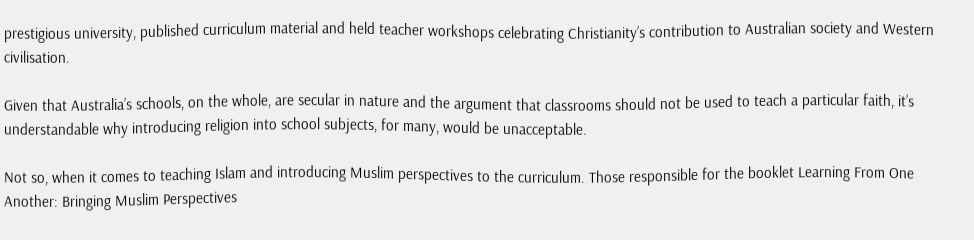prestigious university, published curriculum material and held teacher workshops celebrating Christianity’s contribution to Australian society and Western civilisation.

Given that Australia’s schools, on the whole, are secular in nature and the argument that classrooms should not be used to teach a particular faith, it’s understandable why introducing religion into school subjects, for many, would be unacceptable.

Not so, when it comes to teaching Islam and introducing Muslim perspectives to the curriculum. Those responsible for the booklet Learning From One Another: Bringing Muslim Perspectives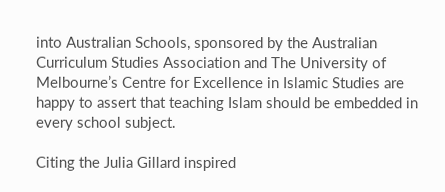into Australian Schools, sponsored by the Australian Curriculum Studies Association and The University of Melbourne’s Centre for Excellence in Islamic Studies are happy to assert that teaching Islam should be embedded in every school subject.

Citing the Julia Gillard inspired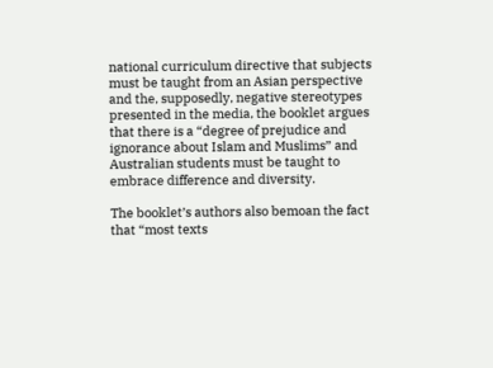national curriculum directive that subjects must be taught from an Asian perspective and the, supposedly, negative stereotypes presented in the media, the booklet argues that there is a “degree of prejudice and ignorance about Islam and Muslims” and Australian students must be taught to embrace difference and diversity.

The booklet’s authors also bemoan the fact that “most texts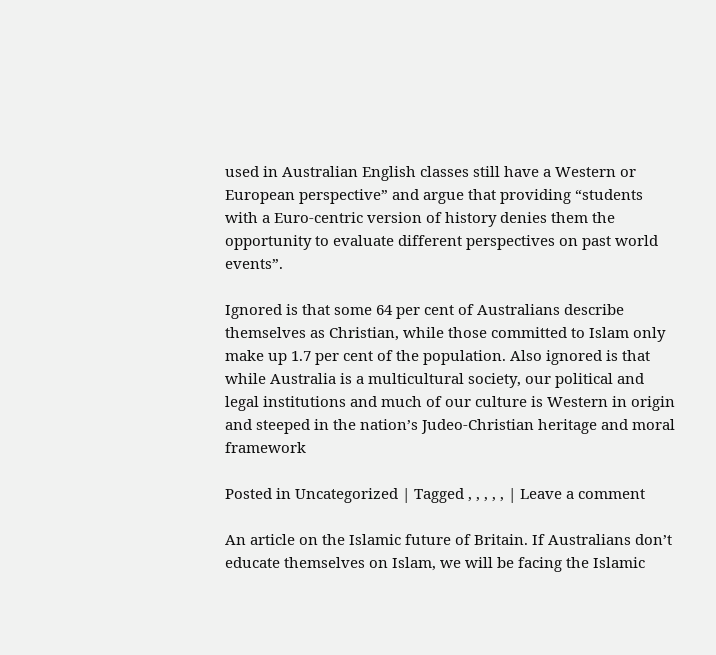used in Australian English classes still have a Western or European perspective” and argue that providing “students with a Euro-centric version of history denies them the opportunity to evaluate different perspectives on past world events”.

Ignored is that some 64 per cent of Australians describe themselves as Christian, while those committed to Islam only make up 1.7 per cent of the population. Also ignored is that while Australia is a multicultural society, our political and legal institutions and much of our culture is Western in origin and steeped in the nation’s Judeo-Christian heritage and moral framework

Posted in Uncategorized | Tagged , , , , , | Leave a comment

An article on the Islamic future of Britain. If Australians don’t educate themselves on Islam, we will be facing the Islamic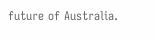future of Australia.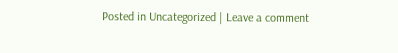Posted in Uncategorized | Leave a comment